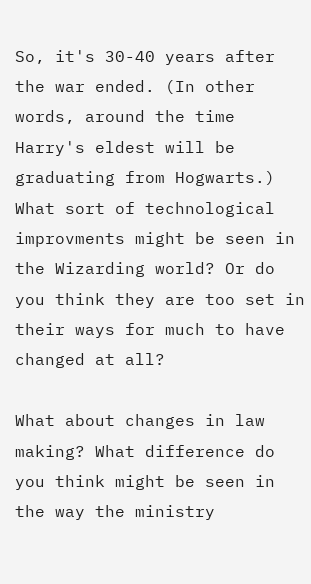So, it's 30-40 years after the war ended. (In other words, around the time Harry's eldest will be graduating from Hogwarts.) What sort of technological improvments might be seen in the Wizarding world? Or do you think they are too set in their ways for much to have changed at all?

What about changes in law making? What difference do you think might be seen in the way the ministry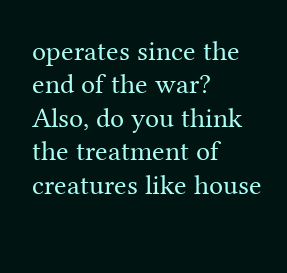operates since the end of the war? Also, do you think the treatment of creatures like house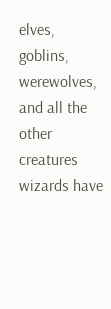elves, goblins, werewolves, and all the other creatures wizards have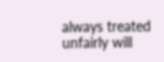always treated unfairly will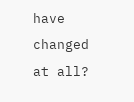have changed at all?